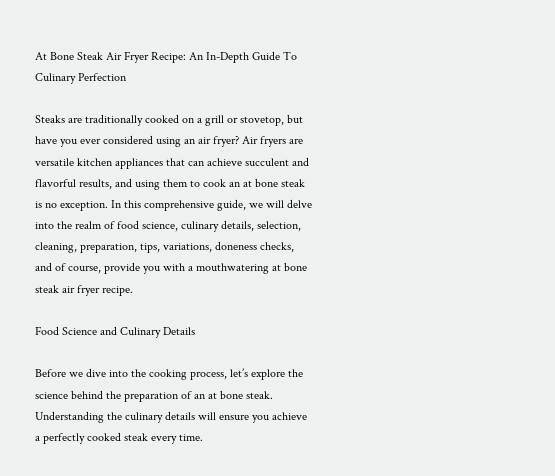At Bone Steak Air Fryer Recipe: An In-Depth Guide To Culinary Perfection

Steaks are traditionally cooked on a grill or stovetop, but have you ever considered using an air fryer? Air fryers are versatile kitchen appliances that can achieve succulent and flavorful results, and using them to cook an at bone steak is no exception. In this comprehensive guide, we will delve into the realm of food science, culinary details, selection, cleaning, preparation, tips, variations, doneness checks, and of course, provide you with a mouthwatering at bone steak air fryer recipe.

Food Science and Culinary Details

Before we dive into the cooking process, let’s explore the science behind the preparation of an at bone steak. Understanding the culinary details will ensure you achieve a perfectly cooked steak every time.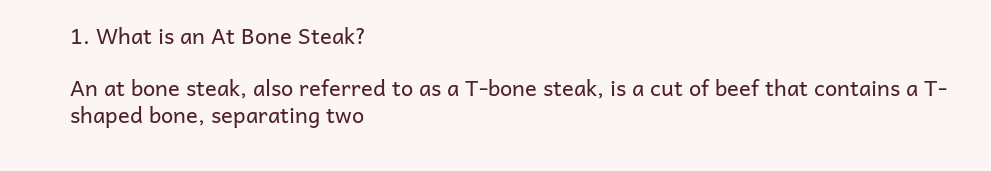1. What is an At Bone Steak?

An at bone steak, also referred to as a T-bone steak, is a cut of beef that contains a T-shaped bone, separating two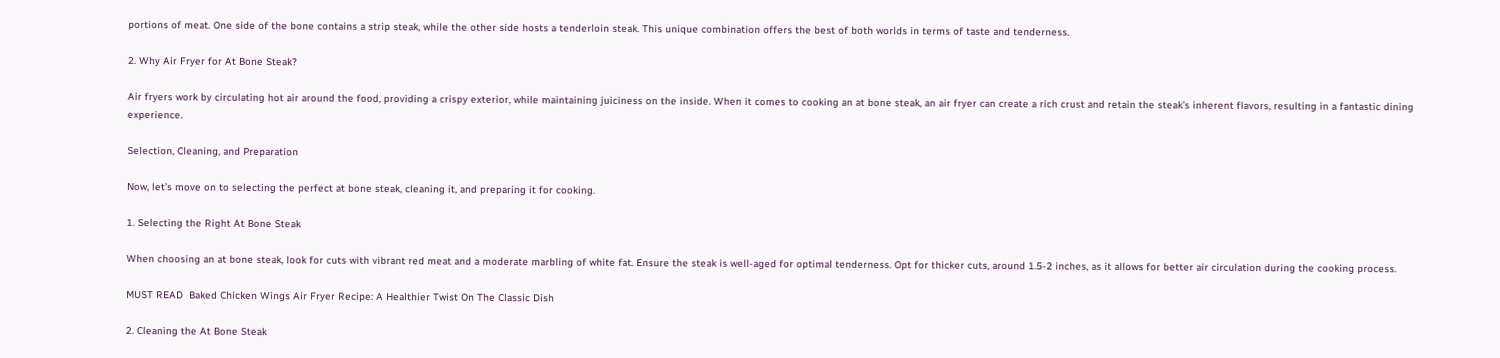portions of meat. One side of the bone contains a strip steak, while the other side hosts a tenderloin steak. This unique combination offers the best of both worlds in terms of taste and tenderness.

2. Why Air Fryer for At Bone Steak?

Air fryers work by circulating hot air around the food, providing a crispy exterior, while maintaining juiciness on the inside. When it comes to cooking an at bone steak, an air fryer can create a rich crust and retain the steak’s inherent flavors, resulting in a fantastic dining experience.

Selection, Cleaning, and Preparation

Now, let’s move on to selecting the perfect at bone steak, cleaning it, and preparing it for cooking.

1. Selecting the Right At Bone Steak

When choosing an at bone steak, look for cuts with vibrant red meat and a moderate marbling of white fat. Ensure the steak is well-aged for optimal tenderness. Opt for thicker cuts, around 1.5-2 inches, as it allows for better air circulation during the cooking process.

MUST READ  Baked Chicken Wings Air Fryer Recipe: A Healthier Twist On The Classic Dish

2. Cleaning the At Bone Steak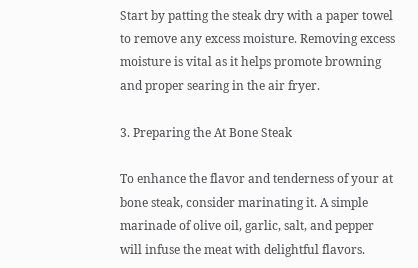Start by patting the steak dry with a paper towel to remove any excess moisture. Removing excess moisture is vital as it helps promote browning and proper searing in the air fryer.

3. Preparing the At Bone Steak

To enhance the flavor and tenderness of your at bone steak, consider marinating it. A simple marinade of olive oil, garlic, salt, and pepper will infuse the meat with delightful flavors.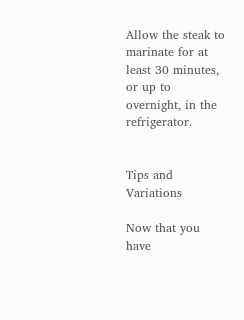Allow the steak to marinate for at least 30 minutes, or up to overnight, in the refrigerator.


Tips and Variations

Now that you have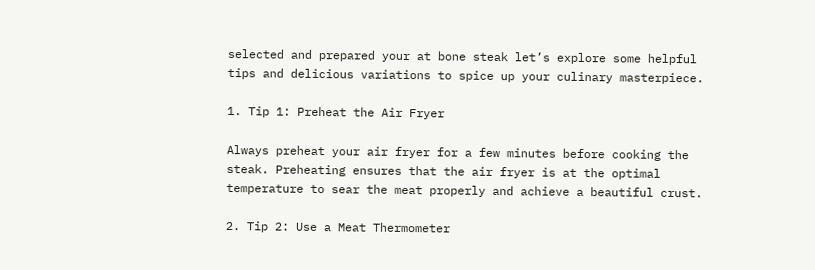selected and prepared your at bone steak let’s explore some helpful tips and delicious variations to spice up your culinary masterpiece.

1. Tip 1: Preheat the Air Fryer

Always preheat your air fryer for a few minutes before cooking the steak. Preheating ensures that the air fryer is at the optimal temperature to sear the meat properly and achieve a beautiful crust.

2. Tip 2: Use a Meat Thermometer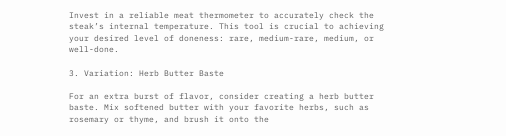Invest in a reliable meat thermometer to accurately check the steak’s internal temperature. This tool is crucial to achieving your desired level of doneness: rare, medium-rare, medium, or well-done.

3. Variation: Herb Butter Baste

For an extra burst of flavor, consider creating a herb butter baste. Mix softened butter with your favorite herbs, such as rosemary or thyme, and brush it onto the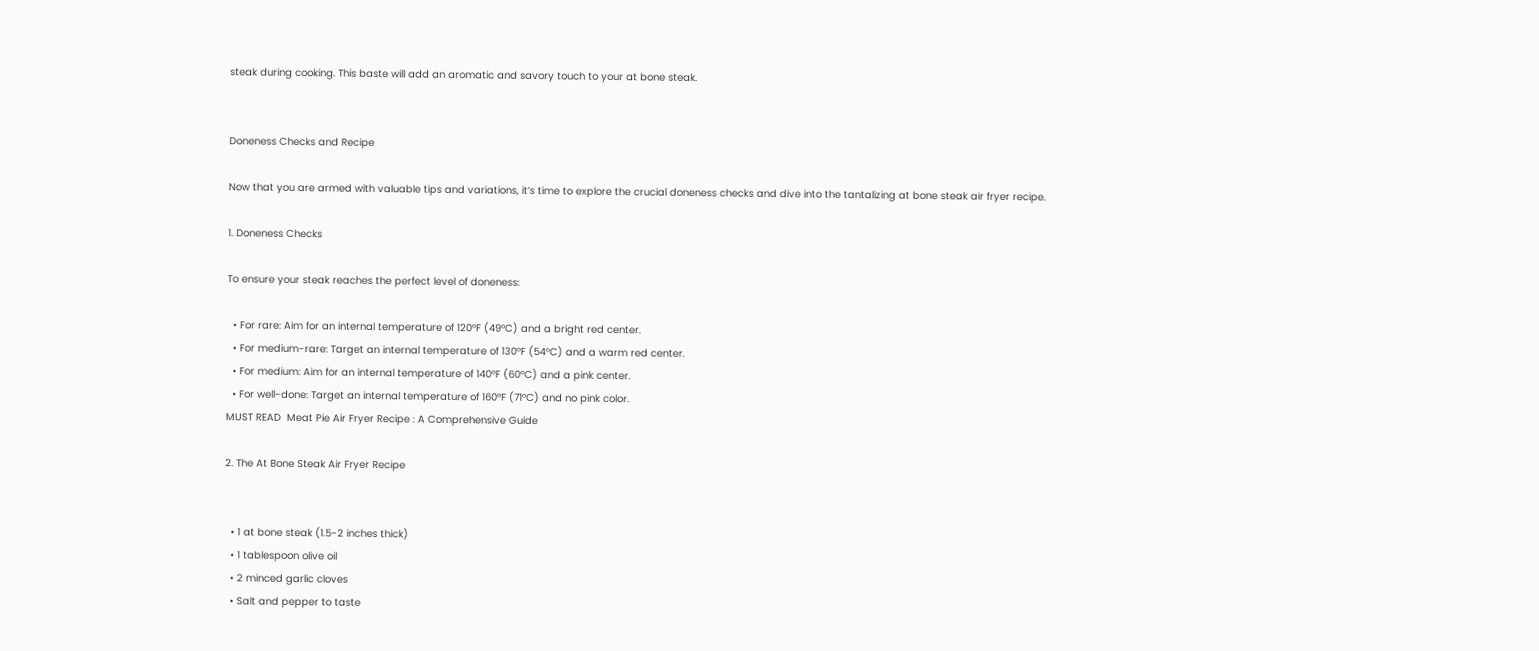steak during cooking. This baste will add an aromatic and savory touch to your at bone steak.


Doneness Checks and Recipe

Now that you are armed with valuable tips and variations, it’s time to explore the crucial doneness checks and dive into the tantalizing at bone steak air fryer recipe.

1. Doneness Checks

To ensure your steak reaches the perfect level of doneness:

  • For rare: Aim for an internal temperature of 120°F (49°C) and a bright red center.
  • For medium-rare: Target an internal temperature of 130°F (54°C) and a warm red center.
  • For medium: Aim for an internal temperature of 140°F (60°C) and a pink center.
  • For well-done: Target an internal temperature of 160°F (71°C) and no pink color.
MUST READ  Meat Pie Air Fryer Recipe : A Comprehensive Guide

2. The At Bone Steak Air Fryer Recipe


  • 1 at bone steak (1.5-2 inches thick)
  • 1 tablespoon olive oil
  • 2 minced garlic cloves
  • Salt and pepper to taste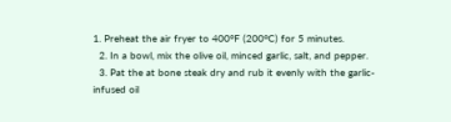1. Preheat the air fryer to 400°F (200°C) for 5 minutes.
  2. In a bowl, mix the olive oil, minced garlic, salt, and pepper.
  3. Pat the at bone steak dry and rub it evenly with the garlic-infused oil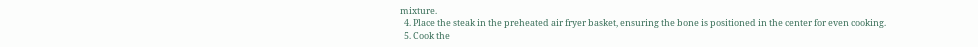mixture.
  4. Place the steak in the preheated air fryer basket, ensuring the bone is positioned in the center for even cooking.
  5. Cook the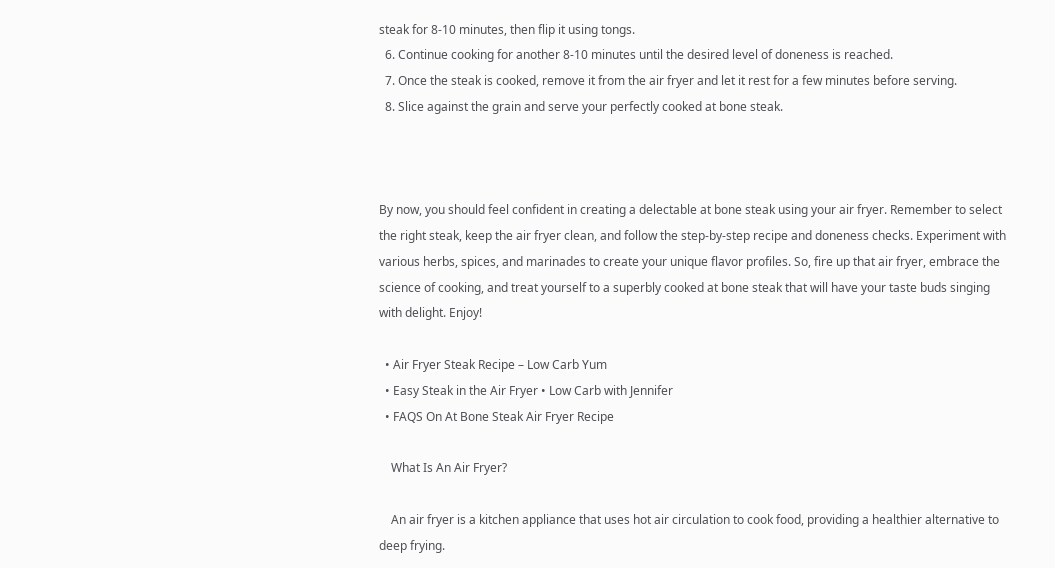steak for 8-10 minutes, then flip it using tongs.
  6. Continue cooking for another 8-10 minutes until the desired level of doneness is reached.
  7. Once the steak is cooked, remove it from the air fryer and let it rest for a few minutes before serving.
  8. Slice against the grain and serve your perfectly cooked at bone steak.



By now, you should feel confident in creating a delectable at bone steak using your air fryer. Remember to select the right steak, keep the air fryer clean, and follow the step-by-step recipe and doneness checks. Experiment with various herbs, spices, and marinades to create your unique flavor profiles. So, fire up that air fryer, embrace the science of cooking, and treat yourself to a superbly cooked at bone steak that will have your taste buds singing with delight. Enjoy!

  • Air Fryer Steak Recipe – Low Carb Yum
  • Easy Steak in the Air Fryer • Low Carb with Jennifer
  • FAQS On At Bone Steak Air Fryer Recipe

    What Is An Air Fryer?

    An air fryer is a kitchen appliance that uses hot air circulation to cook food, providing a healthier alternative to deep frying.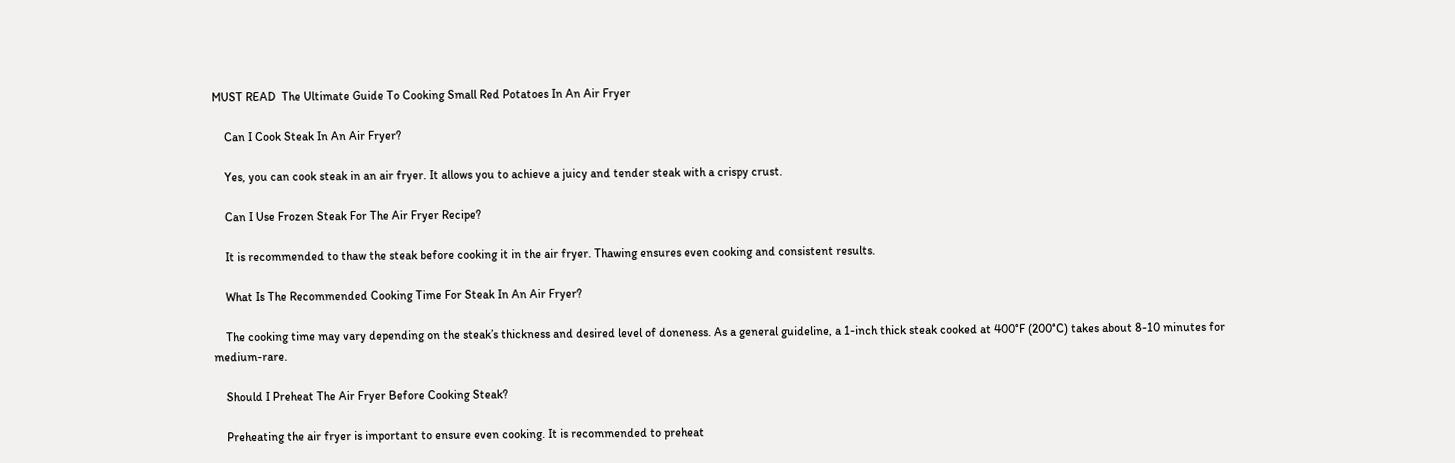MUST READ  The Ultimate Guide To Cooking Small Red Potatoes In An Air Fryer

    Can I Cook Steak In An Air Fryer?

    Yes, you can cook steak in an air fryer. It allows you to achieve a juicy and tender steak with a crispy crust.

    Can I Use Frozen Steak For The Air Fryer Recipe?

    It is recommended to thaw the steak before cooking it in the air fryer. Thawing ensures even cooking and consistent results.

    What Is The Recommended Cooking Time For Steak In An Air Fryer?

    The cooking time may vary depending on the steak’s thickness and desired level of doneness. As a general guideline, a 1-inch thick steak cooked at 400°F (200°C) takes about 8-10 minutes for medium-rare.

    Should I Preheat The Air Fryer Before Cooking Steak?

    Preheating the air fryer is important to ensure even cooking. It is recommended to preheat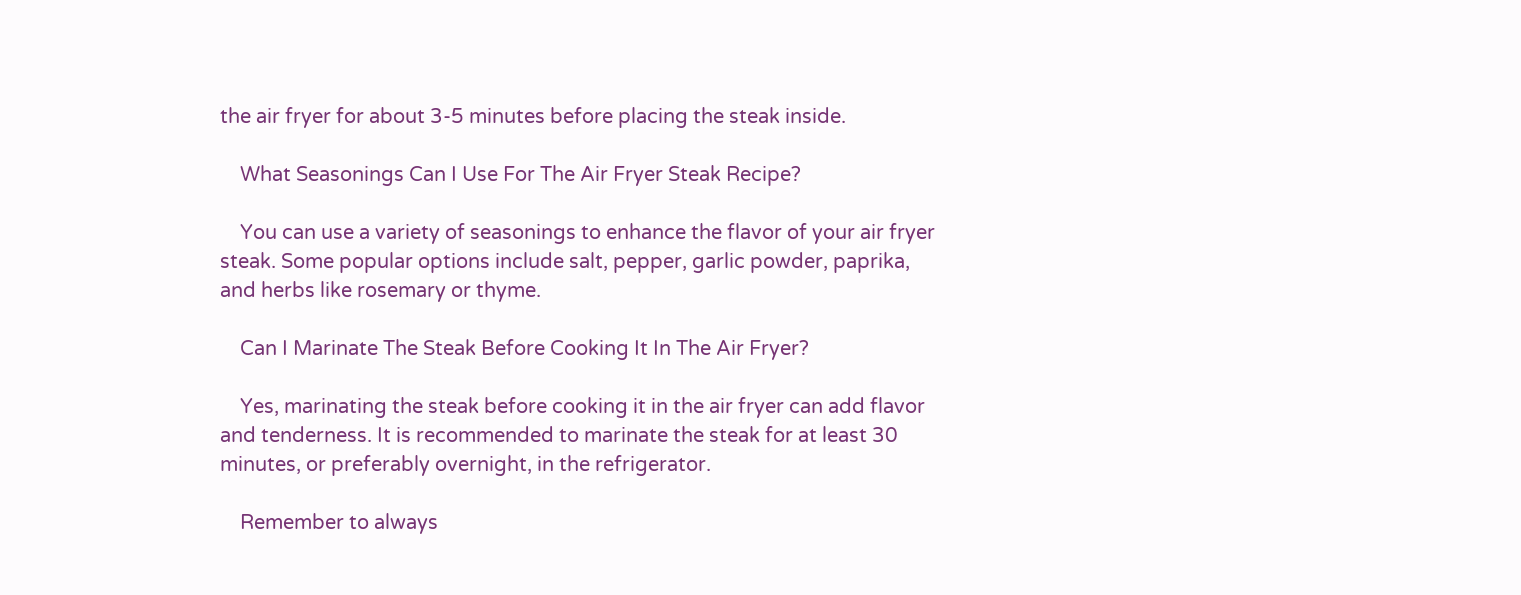the air fryer for about 3-5 minutes before placing the steak inside.

    What Seasonings Can I Use For The Air Fryer Steak Recipe?

    You can use a variety of seasonings to enhance the flavor of your air fryer steak. Some popular options include salt, pepper, garlic powder, paprika, and herbs like rosemary or thyme.

    Can I Marinate The Steak Before Cooking It In The Air Fryer?

    Yes, marinating the steak before cooking it in the air fryer can add flavor and tenderness. It is recommended to marinate the steak for at least 30 minutes, or preferably overnight, in the refrigerator.

    Remember to always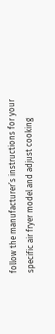follow the manufacturer’s instructions for your specific air fryer model and adjust cooking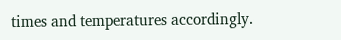times and temperatures accordingly.